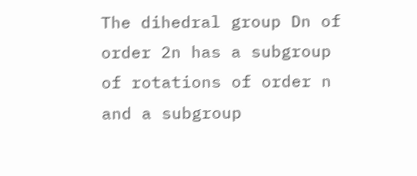The dihedral group Dn of order 2n has a subgroup of rotations of order n and a subgroup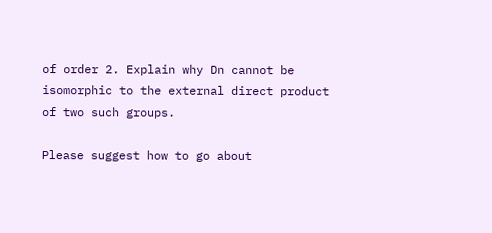of order 2. Explain why Dn cannot be isomorphic to the external direct product of two such groups.

Please suggest how to go about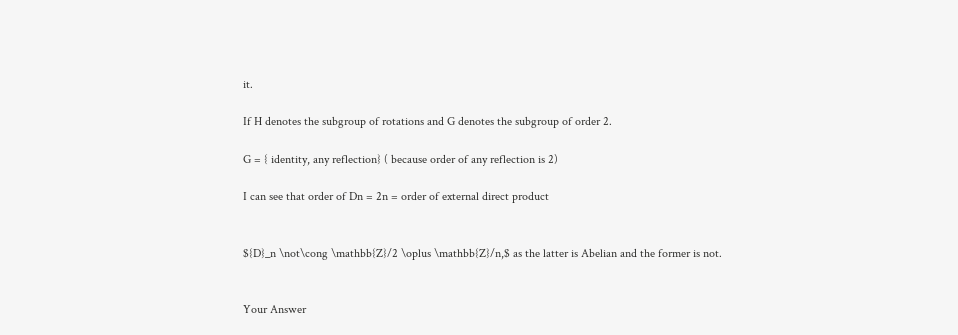it.

If H denotes the subgroup of rotations and G denotes the subgroup of order 2.

G = { identity, any reflection} ( because order of any reflection is 2)

I can see that order of Dn = 2n = order of external direct product


${D}_n \not\cong \mathbb{Z}/2 \oplus \mathbb{Z}/n,$ as the latter is Abelian and the former is not.


Your Answer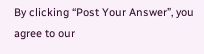By clicking “Post Your Answer”, you agree to our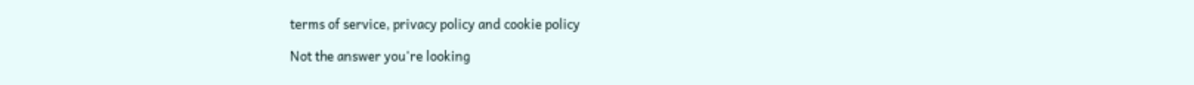terms of service, privacy policy and cookie policy

Not the answer you're looking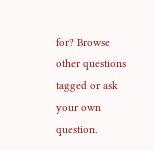for? Browse other questions tagged or ask your own question.